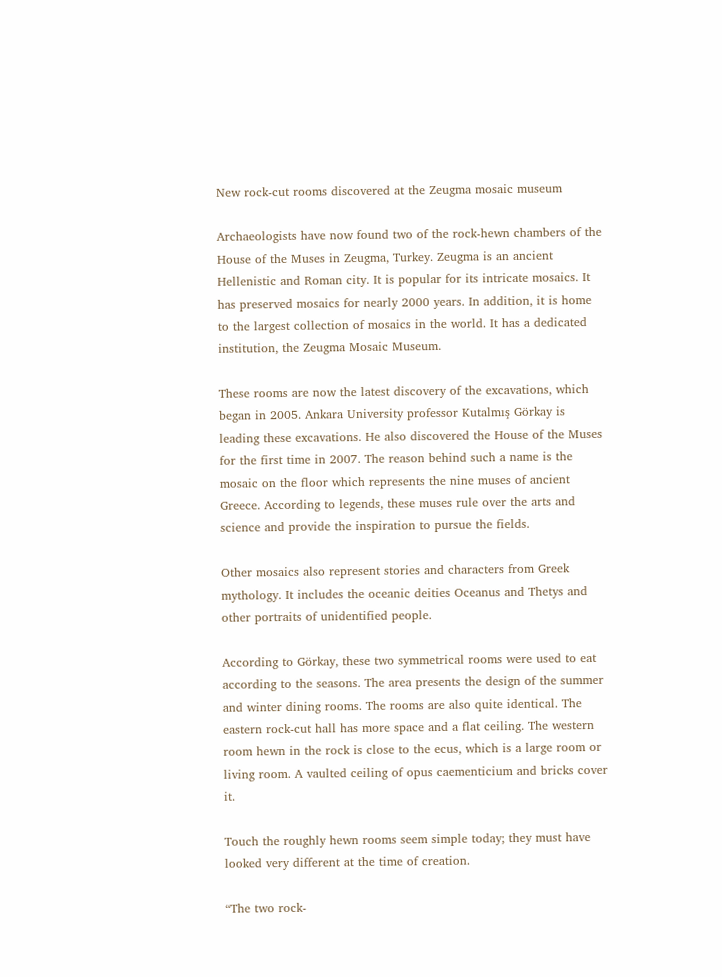New rock-cut rooms discovered at the Zeugma mosaic museum

Archaeologists have now found two of the rock-hewn chambers of the House of the Muses in Zeugma, Turkey. Zeugma is an ancient Hellenistic and Roman city. It is popular for its intricate mosaics. It has preserved mosaics for nearly 2000 years. In addition, it is home to the largest collection of mosaics in the world. It has a dedicated institution, the Zeugma Mosaic Museum.

These rooms are now the latest discovery of the excavations, which began in 2005. Ankara University professor Kutalmış Görkay is leading these excavations. He also discovered the House of the Muses for the first time in 2007. The reason behind such a name is the mosaic on the floor which represents the nine muses of ancient Greece. According to legends, these muses rule over the arts and science and provide the inspiration to pursue the fields.

Other mosaics also represent stories and characters from Greek mythology. It includes the oceanic deities Oceanus and Thetys and other portraits of unidentified people.

According to Görkay, these two symmetrical rooms were used to eat according to the seasons. The area presents the design of the summer and winter dining rooms. The rooms are also quite identical. The eastern rock-cut hall has more space and a flat ceiling. The western room hewn in the rock is close to the ecus, which is a large room or living room. A vaulted ceiling of opus caementicium and bricks cover it.

Touch the roughly hewn rooms seem simple today; they must have looked very different at the time of creation.

“The two rock-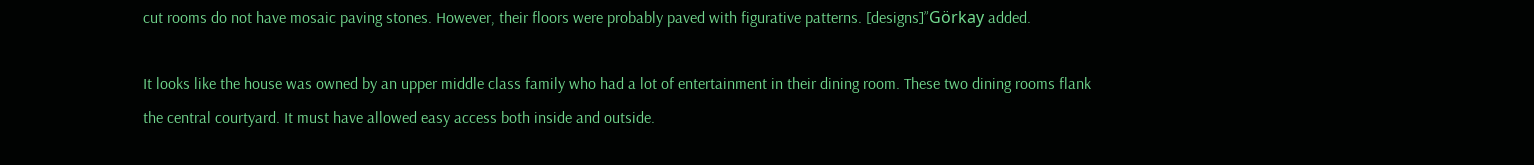cut rooms do not have mosaic paving stones. However, their floors were probably paved with figurative patterns. [designs]”Görkay added.

It looks like the house was owned by an upper middle class family who had a lot of entertainment in their dining room. These two dining rooms flank the central courtyard. It must have allowed easy access both inside and outside.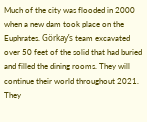Much of the city was flooded in 2000 when a new dam took place on the Euphrates. Görkay’s team excavated over 50 feet of the solid that had buried and filled the dining rooms. They will continue their world throughout 2021. They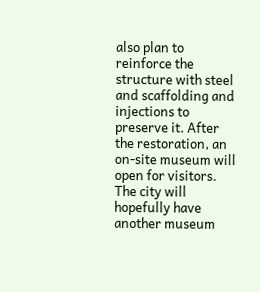also plan to reinforce the structure with steel and scaffolding and injections to preserve it. After the restoration, an on-site museum will open for visitors. The city will hopefully have another museum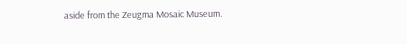aside from the Zeugma Mosaic Museum.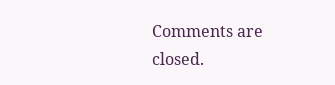Comments are closed.